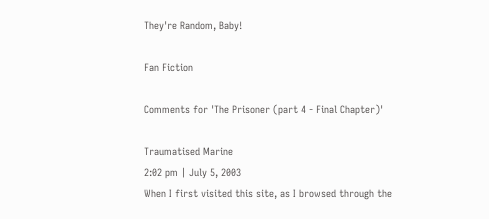They're Random, Baby!

Fan Fiction

Comments for 'The Prisoner (part 4 - Final Chapter)'

Traumatised Marine
2:02 pm | July 5, 2003
When I first visited this site, as I browsed through the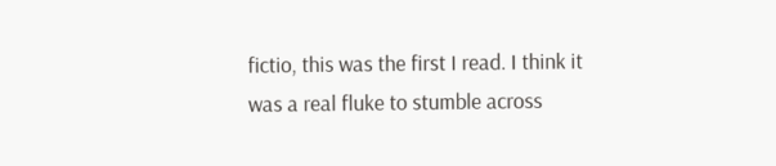fictio, this was the first I read. I think it was a real fluke to stumble across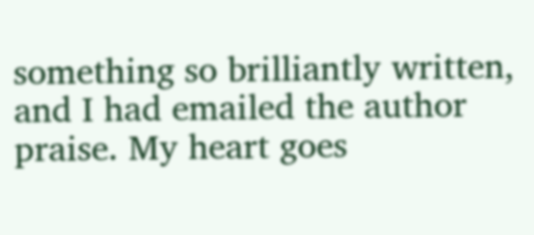something so brilliantly written, and I had emailed the author praise. My heart goes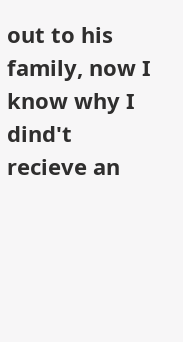out to his family, now I know why I dind't recieve an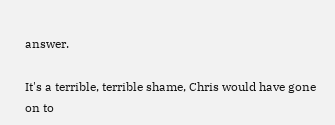answer.

It's a terrible, terrible shame, Chris would have gone on to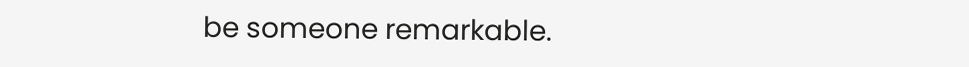be someone remarkable.